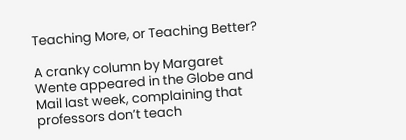Teaching More, or Teaching Better?

A cranky column by Margaret Wente appeared in the Globe and Mail last week, complaining that professors don’t teach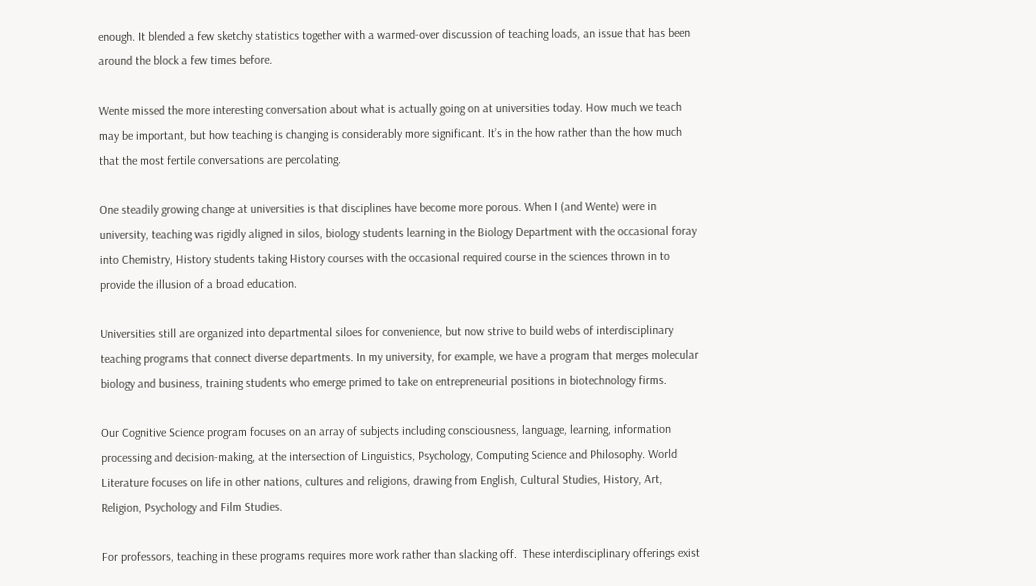enough. It blended a few sketchy statistics together with a warmed-over discussion of teaching loads, an issue that has been around the block a few times before.

Wente missed the more interesting conversation about what is actually going on at universities today. How much we teach may be important, but how teaching is changing is considerably more significant. It’s in the how rather than the how much that the most fertile conversations are percolating.

One steadily growing change at universities is that disciplines have become more porous. When I (and Wente) were in university, teaching was rigidly aligned in silos, biology students learning in the Biology Department with the occasional foray into Chemistry, History students taking History courses with the occasional required course in the sciences thrown in to provide the illusion of a broad education.

Universities still are organized into departmental siloes for convenience, but now strive to build webs of interdisciplinary teaching programs that connect diverse departments. In my university, for example, we have a program that merges molecular biology and business, training students who emerge primed to take on entrepreneurial positions in biotechnology firms.

Our Cognitive Science program focuses on an array of subjects including consciousness, language, learning, information processing and decision-making, at the intersection of Linguistics, Psychology, Computing Science and Philosophy. World Literature focuses on life in other nations, cultures and religions, drawing from English, Cultural Studies, History, Art, Religion, Psychology and Film Studies.

For professors, teaching in these programs requires more work rather than slacking off.  These interdisciplinary offerings exist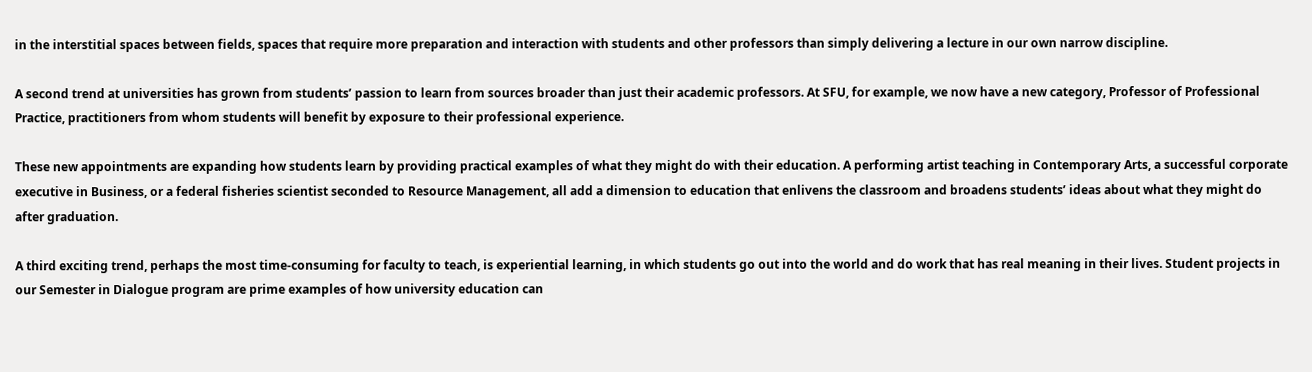in the interstitial spaces between fields, spaces that require more preparation and interaction with students and other professors than simply delivering a lecture in our own narrow discipline.

A second trend at universities has grown from students’ passion to learn from sources broader than just their academic professors. At SFU, for example, we now have a new category, Professor of Professional Practice, practitioners from whom students will benefit by exposure to their professional experience.

These new appointments are expanding how students learn by providing practical examples of what they might do with their education. A performing artist teaching in Contemporary Arts, a successful corporate executive in Business, or a federal fisheries scientist seconded to Resource Management, all add a dimension to education that enlivens the classroom and broadens students’ ideas about what they might do after graduation.

A third exciting trend, perhaps the most time-consuming for faculty to teach, is experiential learning, in which students go out into the world and do work that has real meaning in their lives. Student projects in our Semester in Dialogue program are prime examples of how university education can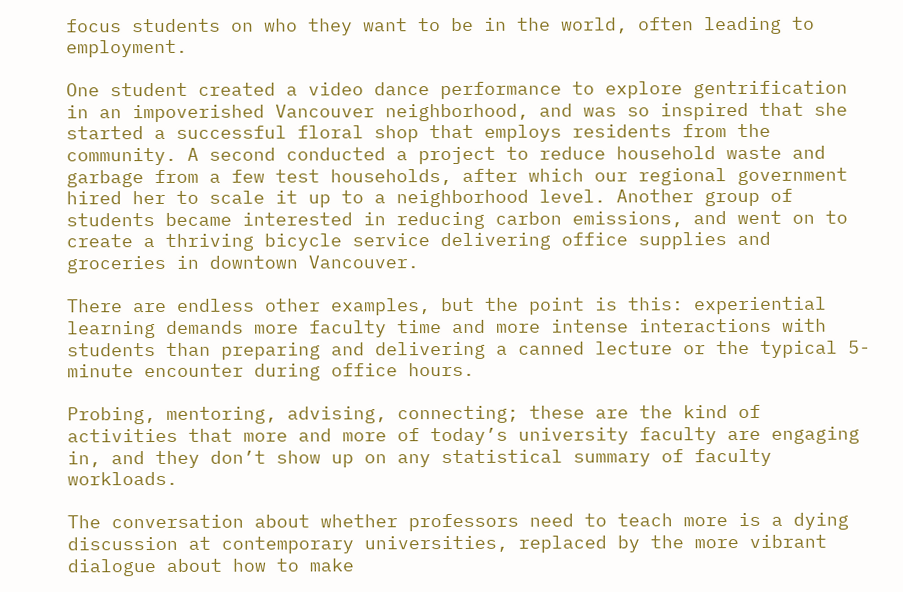focus students on who they want to be in the world, often leading to employment.

One student created a video dance performance to explore gentrification in an impoverished Vancouver neighborhood, and was so inspired that she started a successful floral shop that employs residents from the community. A second conducted a project to reduce household waste and garbage from a few test households, after which our regional government hired her to scale it up to a neighborhood level. Another group of students became interested in reducing carbon emissions, and went on to create a thriving bicycle service delivering office supplies and groceries in downtown Vancouver.

There are endless other examples, but the point is this: experiential learning demands more faculty time and more intense interactions with students than preparing and delivering a canned lecture or the typical 5-minute encounter during office hours.

Probing, mentoring, advising, connecting; these are the kind of activities that more and more of today’s university faculty are engaging in, and they don’t show up on any statistical summary of faculty workloads.

The conversation about whether professors need to teach more is a dying discussion at contemporary universities, replaced by the more vibrant dialogue about how to make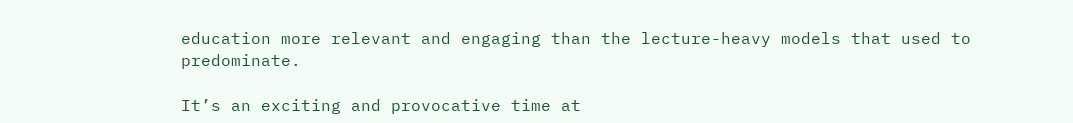education more relevant and engaging than the lecture-heavy models that used to predominate.

It’s an exciting and provocative time at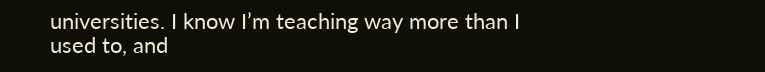universities. I know I’m teaching way more than I used to, and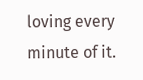loving every minute of it.